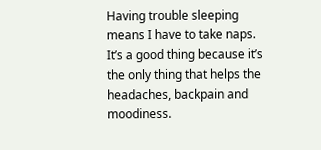Having trouble sleeping means I have to take naps. It’s a good thing because it’s the only thing that helps the headaches, backpain and moodiness.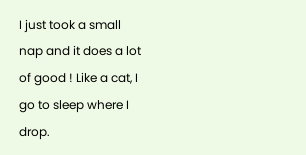I just took a small nap and it does a lot of good ! Like a cat, I go to sleep where I drop.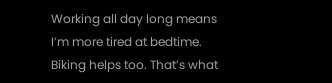Working all day long means I’m more tired at bedtime. Biking helps too. That’s what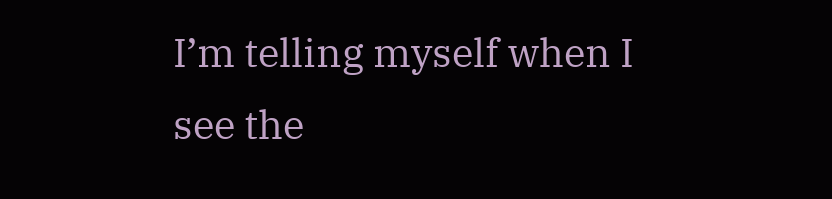I’m telling myself when I see the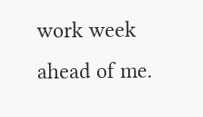work week ahead of me.